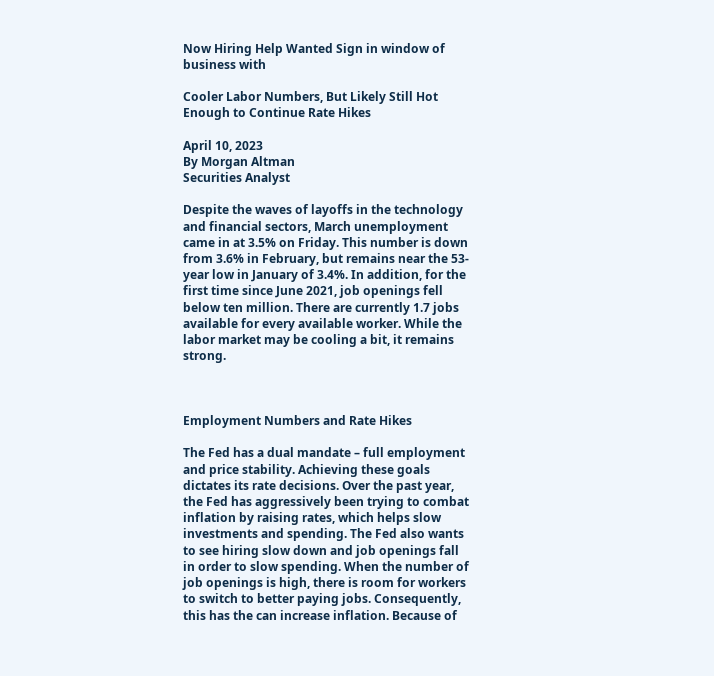Now Hiring Help Wanted Sign in window of business with

Cooler Labor Numbers, But Likely Still Hot Enough to Continue Rate Hikes

April 10, 2023
By Morgan Altman
Securities Analyst

Despite the waves of layoffs in the technology and financial sectors, March unemployment came in at 3.5% on Friday. This number is down from 3.6% in February, but remains near the 53-year low in January of 3.4%. In addition, for the first time since June 2021, job openings fell below ten million. There are currently 1.7 jobs available for every available worker. While the labor market may be cooling a bit, it remains strong.



Employment Numbers and Rate Hikes

The Fed has a dual mandate – full employment and price stability. Achieving these goals dictates its rate decisions. Over the past year, the Fed has aggressively been trying to combat inflation by raising rates, which helps slow investments and spending. The Fed also wants to see hiring slow down and job openings fall in order to slow spending. When the number of job openings is high, there is room for workers to switch to better paying jobs. Consequently, this has the can increase inflation. Because of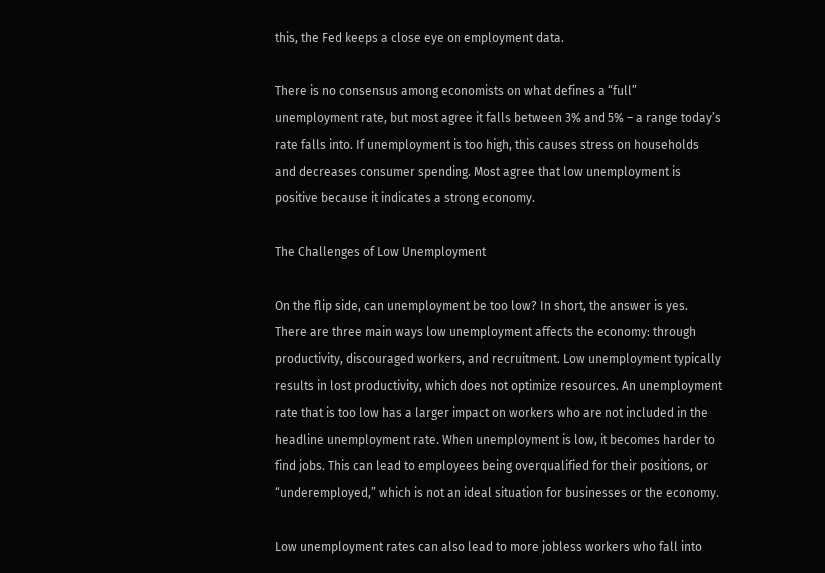this, the Fed keeps a close eye on employment data.

There is no consensus among economists on what defines a “full” unemployment rate, but most agree it falls between 3% and 5% – a range today’s rate falls into. If unemployment is too high, this causes stress on households and decreases consumer spending. Most agree that low unemployment is positive because it indicates a strong economy.

The Challenges of Low Unemployment

On the flip side, can unemployment be too low? In short, the answer is yes. There are three main ways low unemployment affects the economy: through productivity, discouraged workers, and recruitment. Low unemployment typically results in lost productivity, which does not optimize resources. An unemployment rate that is too low has a larger impact on workers who are not included in the headline unemployment rate. When unemployment is low, it becomes harder to find jobs. This can lead to employees being overqualified for their positions, or “underemployed,” which is not an ideal situation for businesses or the economy.

Low unemployment rates can also lead to more jobless workers who fall into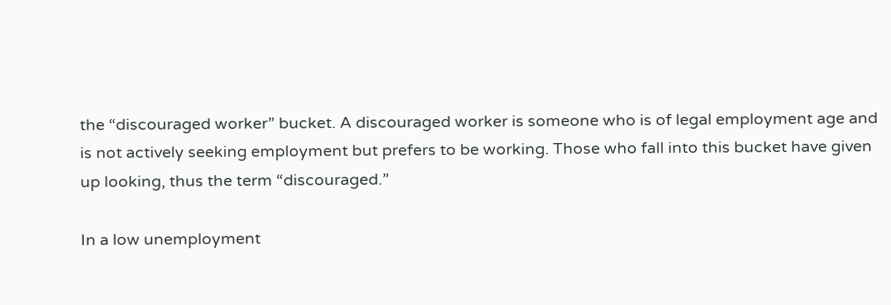the “discouraged worker” bucket. A discouraged worker is someone who is of legal employment age and is not actively seeking employment but prefers to be working. Those who fall into this bucket have given up looking, thus the term “discouraged.”

In a low unemployment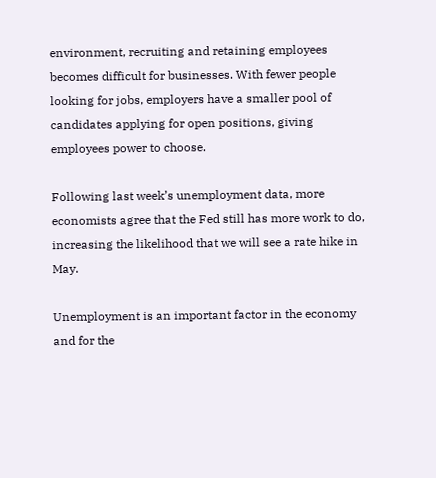environment, recruiting and retaining employees becomes difficult for businesses. With fewer people looking for jobs, employers have a smaller pool of candidates applying for open positions, giving employees power to choose.

Following last week’s unemployment data, more economists agree that the Fed still has more work to do, increasing the likelihood that we will see a rate hike in May.

Unemployment is an important factor in the economy and for the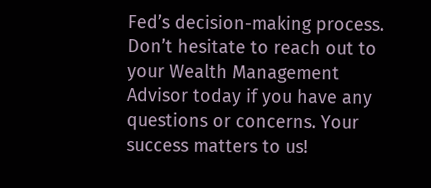Fed’s decision-making process. Don’t hesitate to reach out to your Wealth Management Advisor today if you have any questions or concerns. Your success matters to us!